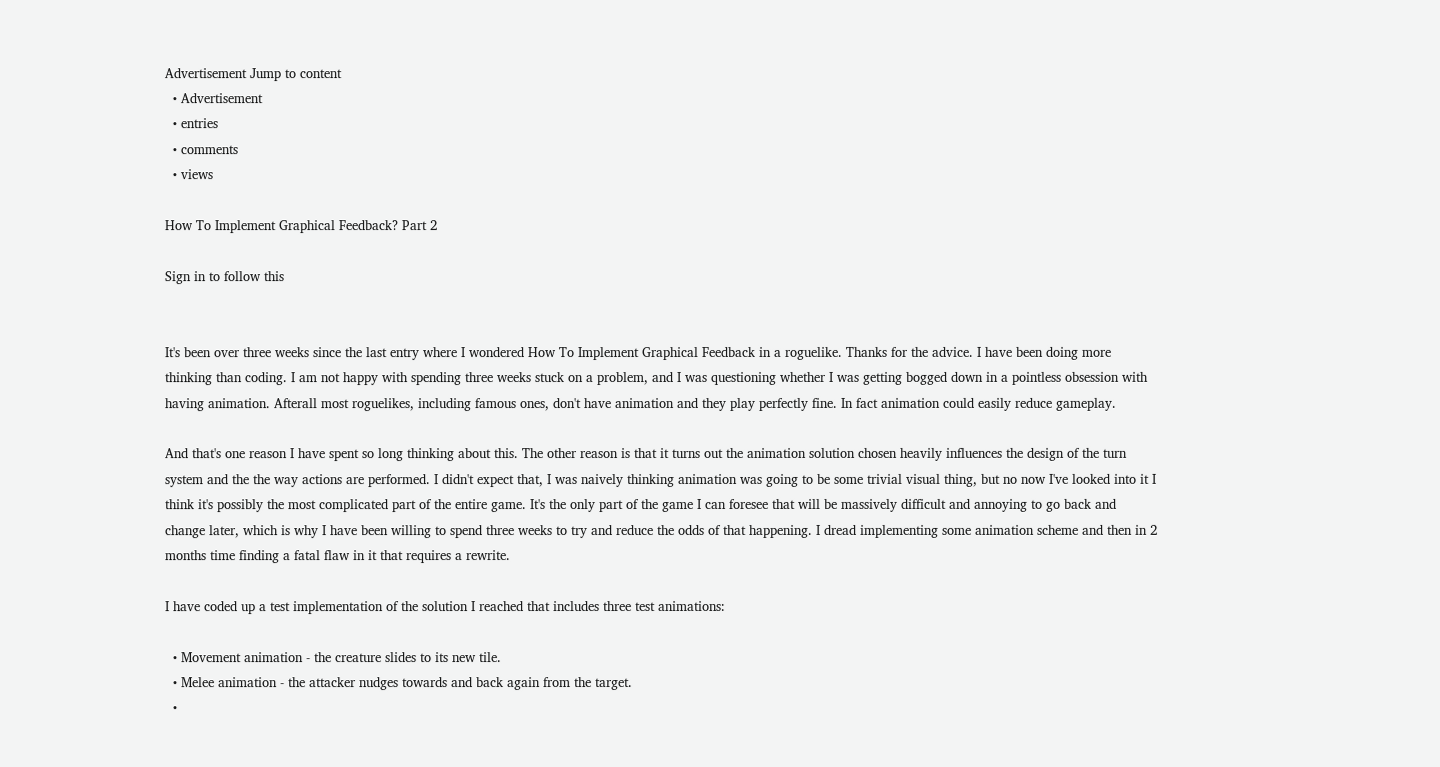Advertisement Jump to content
  • Advertisement
  • entries
  • comments
  • views

How To Implement Graphical Feedback? Part 2

Sign in to follow this


It's been over three weeks since the last entry where I wondered How To Implement Graphical Feedback in a roguelike. Thanks for the advice. I have been doing more thinking than coding. I am not happy with spending three weeks stuck on a problem, and I was questioning whether I was getting bogged down in a pointless obsession with having animation. Afterall most roguelikes, including famous ones, don't have animation and they play perfectly fine. In fact animation could easily reduce gameplay.

And that's one reason I have spent so long thinking about this. The other reason is that it turns out the animation solution chosen heavily influences the design of the turn system and the the way actions are performed. I didn't expect that, I was naively thinking animation was going to be some trivial visual thing, but no now I've looked into it I think it's possibly the most complicated part of the entire game. It's the only part of the game I can foresee that will be massively difficult and annoying to go back and change later, which is why I have been willing to spend three weeks to try and reduce the odds of that happening. I dread implementing some animation scheme and then in 2 months time finding a fatal flaw in it that requires a rewrite.

I have coded up a test implementation of the solution I reached that includes three test animations:

  • Movement animation - the creature slides to its new tile.
  • Melee animation - the attacker nudges towards and back again from the target.
  •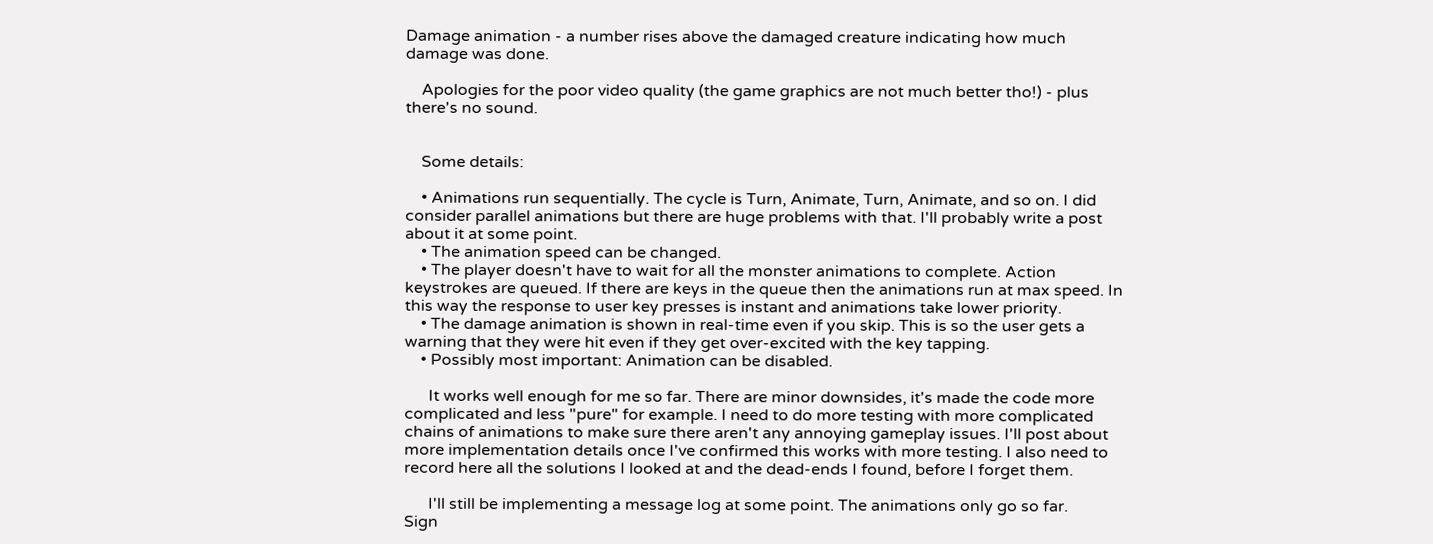Damage animation - a number rises above the damaged creature indicating how much damage was done.

    Apologies for the poor video quality (the game graphics are not much better tho!) - plus there's no sound.


    Some details:

    • Animations run sequentially. The cycle is Turn, Animate, Turn, Animate, and so on. I did consider parallel animations but there are huge problems with that. I'll probably write a post about it at some point.
    • The animation speed can be changed.
    • The player doesn't have to wait for all the monster animations to complete. Action keystrokes are queued. If there are keys in the queue then the animations run at max speed. In this way the response to user key presses is instant and animations take lower priority.
    • The damage animation is shown in real-time even if you skip. This is so the user gets a warning that they were hit even if they get over-excited with the key tapping.
    • Possibly most important: Animation can be disabled.

      It works well enough for me so far. There are minor downsides, it's made the code more complicated and less "pure" for example. I need to do more testing with more complicated chains of animations to make sure there aren't any annoying gameplay issues. I'll post about more implementation details once I've confirmed this works with more testing. I also need to record here all the solutions I looked at and the dead-ends I found, before I forget them.

      I'll still be implementing a message log at some point. The animations only go so far.
Sign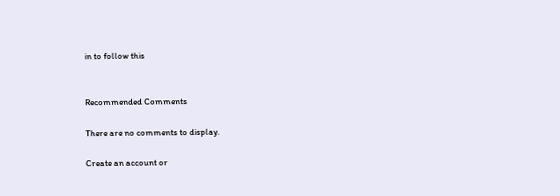in to follow this


Recommended Comments

There are no comments to display.

Create an account or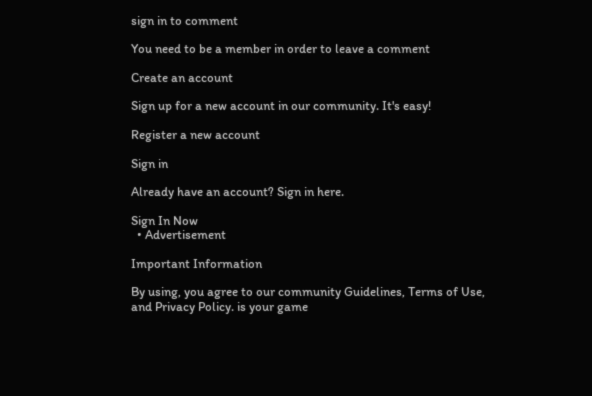sign in to comment

You need to be a member in order to leave a comment

Create an account

Sign up for a new account in our community. It's easy!

Register a new account

Sign in

Already have an account? Sign in here.

Sign In Now
  • Advertisement

Important Information

By using, you agree to our community Guidelines, Terms of Use, and Privacy Policy. is your game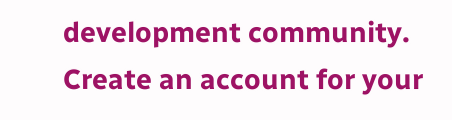development community. Create an account for your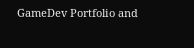GameDev Portfolio and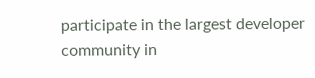participate in the largest developer community in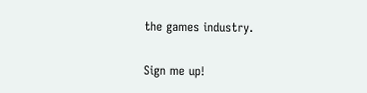the games industry.

Sign me up!